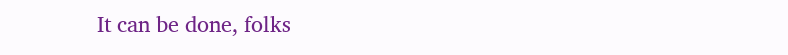It can be done, folks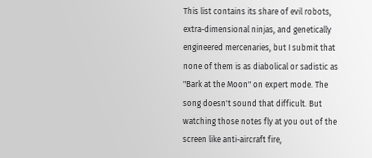This list contains its share of evil robots, extra-dimensional ninjas, and genetically engineered mercenaries, but I submit that none of them is as diabolical or sadistic as "Bark at the Moon" on expert mode. The song doesn't sound that difficult. But watching those notes fly at you out of the screen like anti-aircraft fire,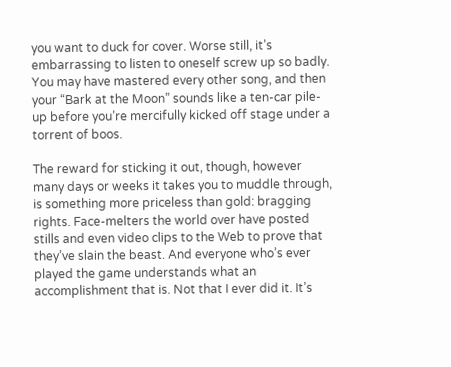you want to duck for cover. Worse still, it’s embarrassing to listen to oneself screw up so badly. You may have mastered every other song, and then your “Bark at the Moon” sounds like a ten-car pile-up before you’re mercifully kicked off stage under a torrent of boos.

The reward for sticking it out, though, however many days or weeks it takes you to muddle through, is something more priceless than gold: bragging rights. Face-melters the world over have posted stills and even video clips to the Web to prove that they’ve slain the beast. And everyone who’s ever played the game understands what an accomplishment that is. Not that I ever did it. It’s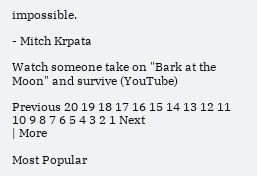impossible.

- Mitch Krpata

Watch someone take on "Bark at the Moon" and survive (YouTube)

Previous 20 19 18 17 16 15 14 13 12 11 10 9 8 7 6 5 4 3 2 1 Next
| More

Most Popular